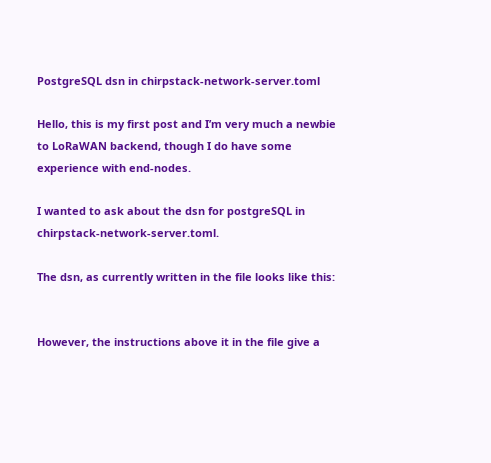PostgreSQL dsn in chirpstack-network-server.toml

Hello, this is my first post and I’m very much a newbie to LoRaWAN backend, though I do have some experience with end-nodes.

I wanted to ask about the dsn for postgreSQL in chirpstack-network-server.toml.

The dsn, as currently written in the file looks like this:


However, the instructions above it in the file give a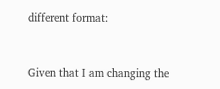different format:


Given that I am changing the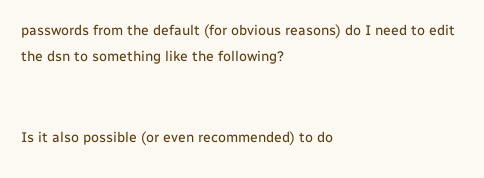passwords from the default (for obvious reasons) do I need to edit the dsn to something like the following?


Is it also possible (or even recommended) to do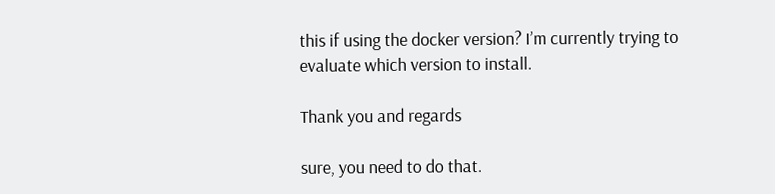this if using the docker version? I’m currently trying to evaluate which version to install.

Thank you and regards

sure, you need to do that.